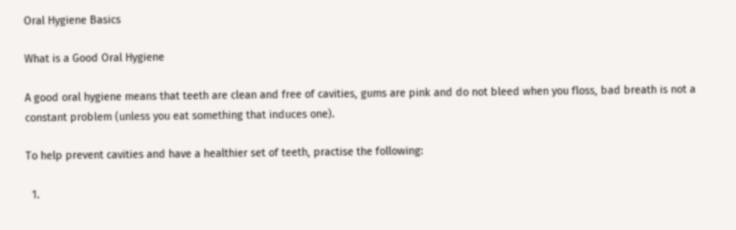Oral Hygiene Basics

What is a Good Oral Hygiene

A good oral hygiene means that teeth are clean and free of cavities, gums are pink and do not bleed when you floss, bad breath is not a constant problem (unless you eat something that induces one).

To help prevent cavities and have a healthier set of teeth, practise the following:

  1.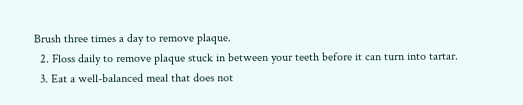Brush three times a day to remove plaque.
  2. Floss daily to remove plaque stuck in between your teeth before it can turn into tartar.
  3. Eat a well-balanced meal that does not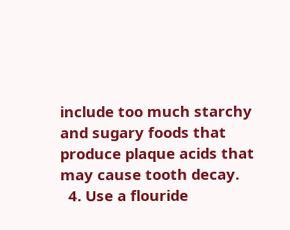include too much starchy and sugary foods that produce plaque acids that may cause tooth decay.
  4. Use a flouride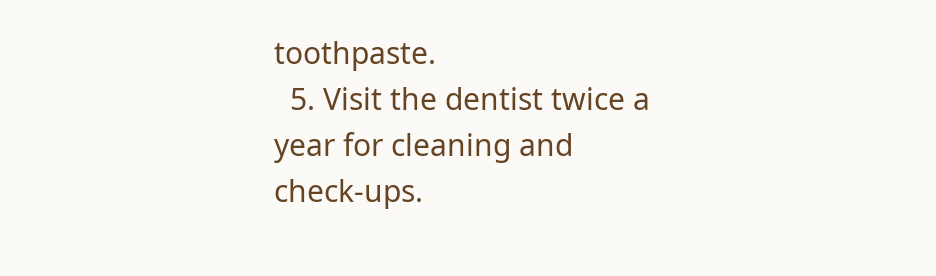toothpaste.
  5. Visit the dentist twice a year for cleaning and check-ups.